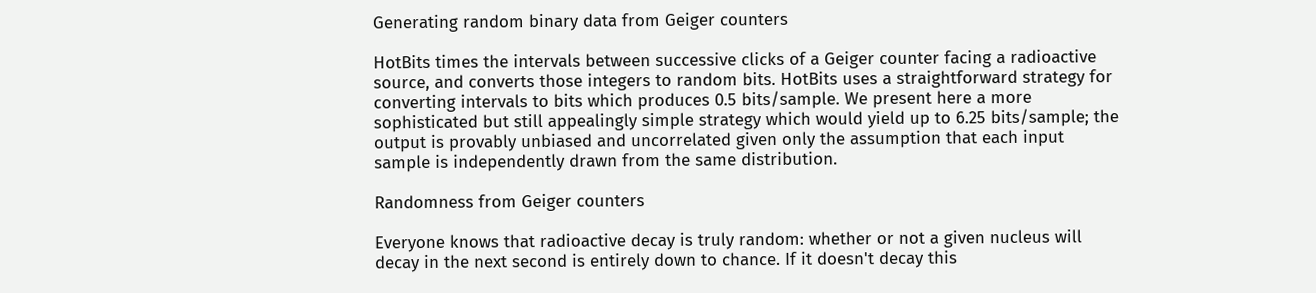Generating random binary data from Geiger counters

HotBits times the intervals between successive clicks of a Geiger counter facing a radioactive source, and converts those integers to random bits. HotBits uses a straightforward strategy for converting intervals to bits which produces 0.5 bits/sample. We present here a more sophisticated but still appealingly simple strategy which would yield up to 6.25 bits/sample; the output is provably unbiased and uncorrelated given only the assumption that each input sample is independently drawn from the same distribution.

Randomness from Geiger counters

Everyone knows that radioactive decay is truly random: whether or not a given nucleus will decay in the next second is entirely down to chance. If it doesn't decay this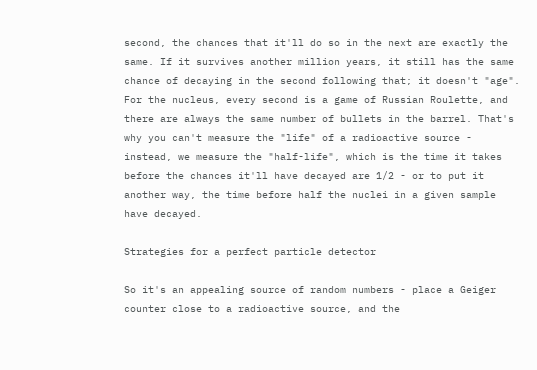second, the chances that it'll do so in the next are exactly the same. If it survives another million years, it still has the same chance of decaying in the second following that; it doesn't "age". For the nucleus, every second is a game of Russian Roulette, and there are always the same number of bullets in the barrel. That's why you can't measure the "life" of a radioactive source - instead, we measure the "half-life", which is the time it takes before the chances it'll have decayed are 1/2 - or to put it another way, the time before half the nuclei in a given sample have decayed.

Strategies for a perfect particle detector

So it's an appealing source of random numbers - place a Geiger counter close to a radioactive source, and the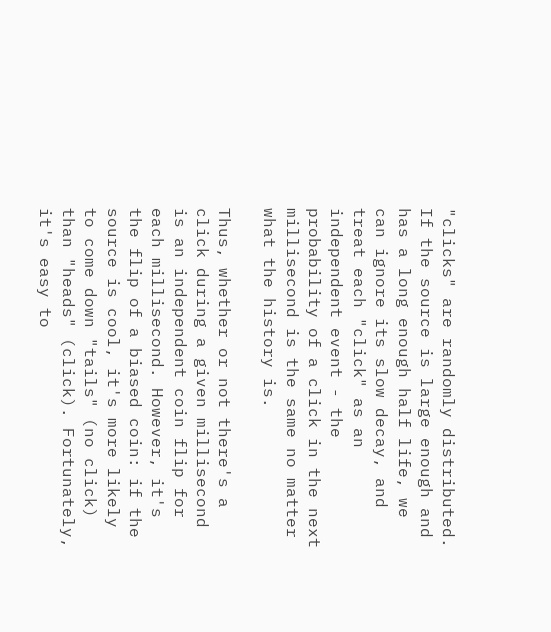"clicks" are randomly distributed. If the source is large enough and has a long enough half life, we can ignore its slow decay, and treat each "click" as an independent event - the probability of a click in the next millisecond is the same no matter what the history is.

Thus, whether or not there's a click during a given millisecond is an independent coin flip for each millisecond. However, it's the flip of a biased coin: if the source is cool, it's more likely to come down "tails" (no click) than "heads" (click). Fortunately, it's easy to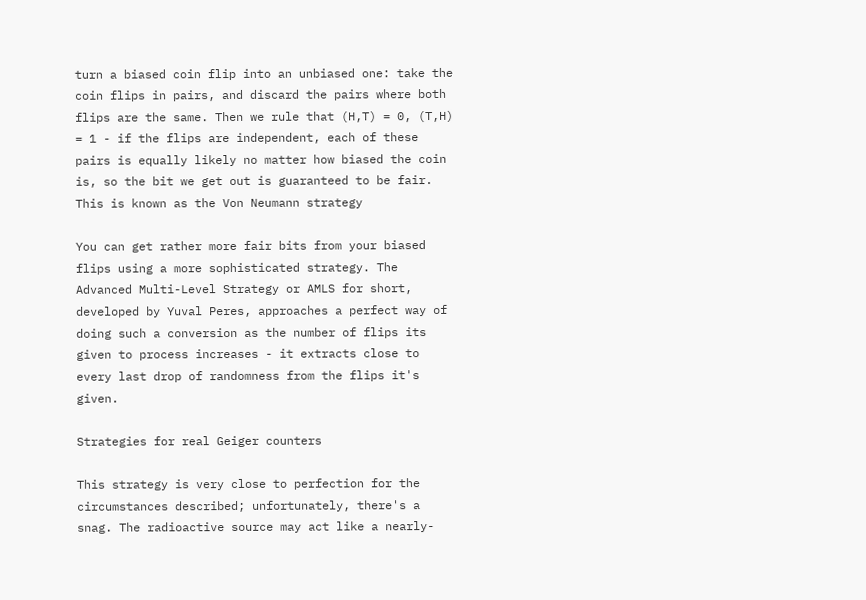turn a biased coin flip into an unbiased one: take the coin flips in pairs, and discard the pairs where both flips are the same. Then we rule that (H,T) = 0, (T,H) = 1 - if the flips are independent, each of these pairs is equally likely no matter how biased the coin is, so the bit we get out is guaranteed to be fair. This is known as the Von Neumann strategy

You can get rather more fair bits from your biased flips using a more sophisticated strategy. The Advanced Multi-Level Strategy or AMLS for short, developed by Yuval Peres, approaches a perfect way of doing such a conversion as the number of flips its given to process increases - it extracts close to every last drop of randomness from the flips it's given.

Strategies for real Geiger counters

This strategy is very close to perfection for the circumstances described; unfortunately, there's a snag. The radioactive source may act like a nearly-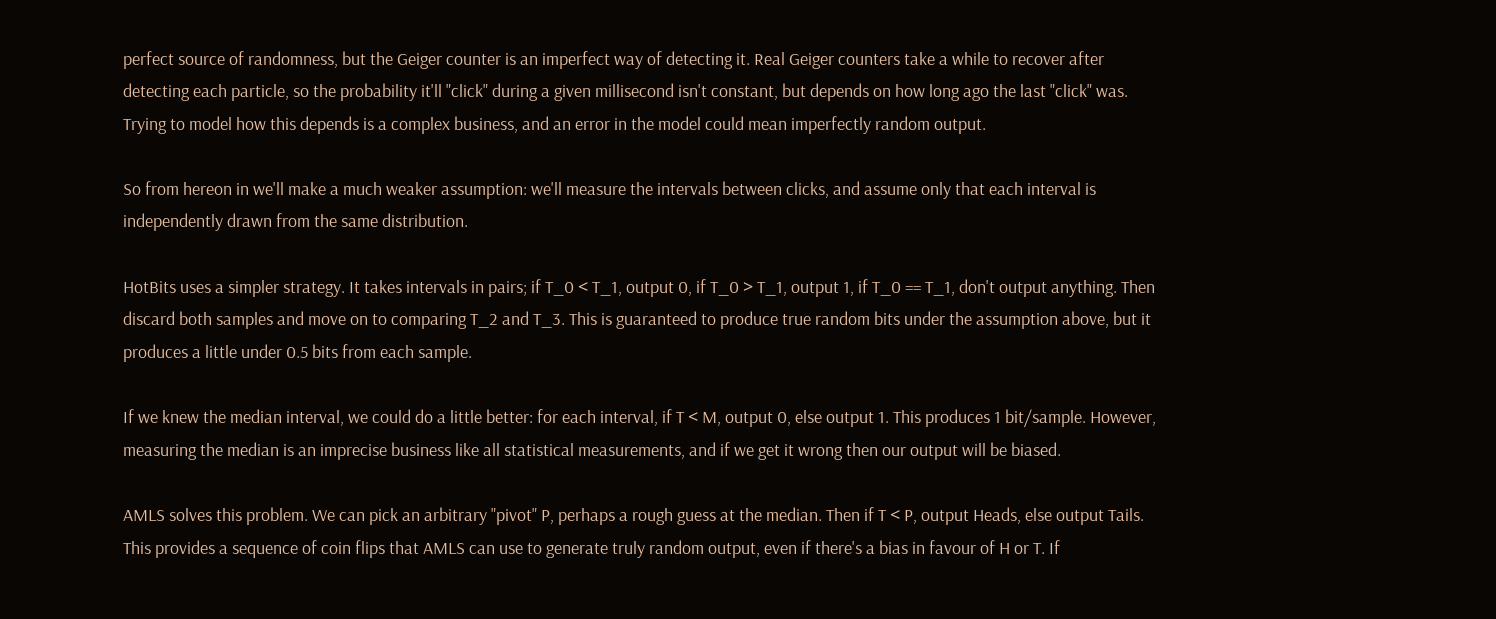perfect source of randomness, but the Geiger counter is an imperfect way of detecting it. Real Geiger counters take a while to recover after detecting each particle, so the probability it'll "click" during a given millisecond isn't constant, but depends on how long ago the last "click" was. Trying to model how this depends is a complex business, and an error in the model could mean imperfectly random output.

So from hereon in we'll make a much weaker assumption: we'll measure the intervals between clicks, and assume only that each interval is independently drawn from the same distribution.

HotBits uses a simpler strategy. It takes intervals in pairs; if T_0 < T_1, output 0, if T_0 > T_1, output 1, if T_0 == T_1, don't output anything. Then discard both samples and move on to comparing T_2 and T_3. This is guaranteed to produce true random bits under the assumption above, but it produces a little under 0.5 bits from each sample.

If we knew the median interval, we could do a little better: for each interval, if T < M, output 0, else output 1. This produces 1 bit/sample. However, measuring the median is an imprecise business like all statistical measurements, and if we get it wrong then our output will be biased.

AMLS solves this problem. We can pick an arbitrary "pivot" P, perhaps a rough guess at the median. Then if T < P, output Heads, else output Tails. This provides a sequence of coin flips that AMLS can use to generate truly random output, even if there's a bias in favour of H or T. If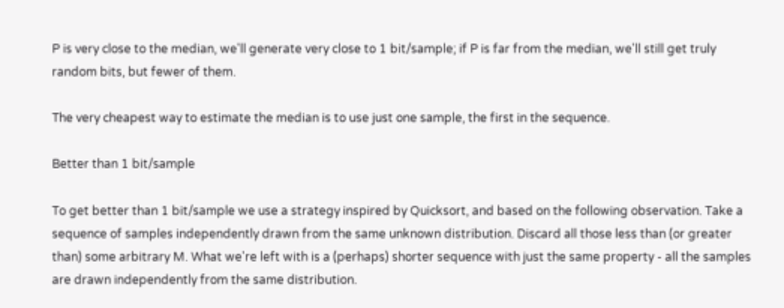P is very close to the median, we'll generate very close to 1 bit/sample; if P is far from the median, we'll still get truly random bits, but fewer of them.

The very cheapest way to estimate the median is to use just one sample, the first in the sequence.

Better than 1 bit/sample

To get better than 1 bit/sample we use a strategy inspired by Quicksort, and based on the following observation. Take a sequence of samples independently drawn from the same unknown distribution. Discard all those less than (or greater than) some arbitrary M. What we're left with is a (perhaps) shorter sequence with just the same property - all the samples are drawn independently from the same distribution.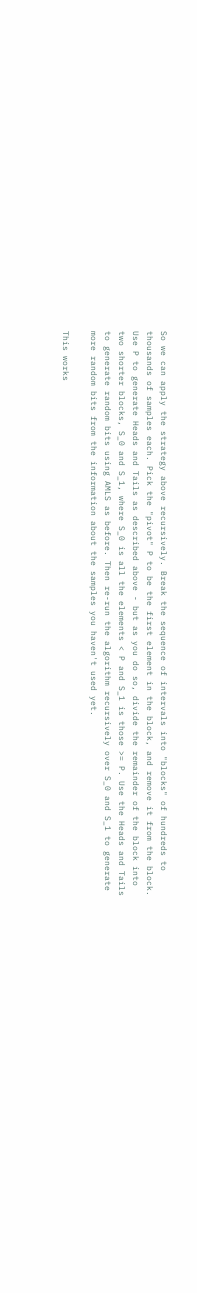So we can apply the strategy above recursively. Break the sequence of intervals into "blocks" of hundreds to thousands of samples each. Pick the "pivot" P to be the first element in the block, and remove it from the block. Use P to generate Heads and Tails as described above - but as you do so, divide the remainder of the block into two shorter blocks, S_0 and S_1, where S_0 is all the elements < P and S_1 is those >= P. Use the Heads and Tails to generate random bits using AMLS as before. Then re-run the algorithm recursively over S_0 and S_1 to generate more random bits from the information about the samples you haven't used yet.

This works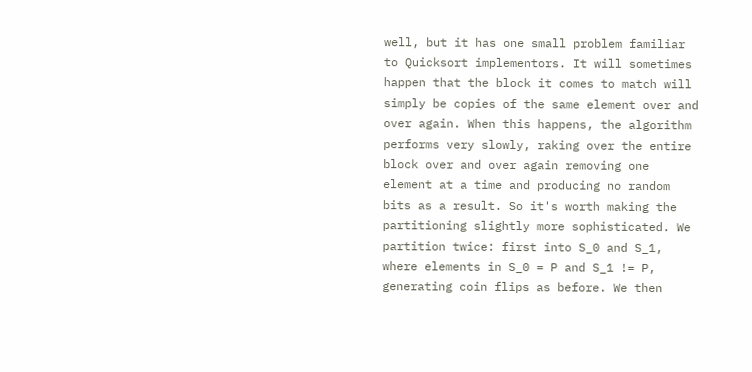well, but it has one small problem familiar to Quicksort implementors. It will sometimes happen that the block it comes to match will simply be copies of the same element over and over again. When this happens, the algorithm performs very slowly, raking over the entire block over and over again removing one element at a time and producing no random bits as a result. So it's worth making the partitioning slightly more sophisticated. We partition twice: first into S_0 and S_1, where elements in S_0 = P and S_1 != P, generating coin flips as before. We then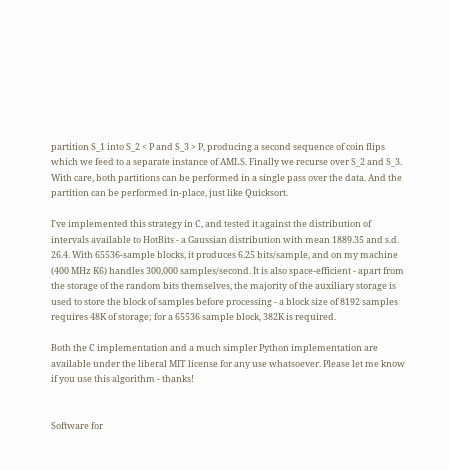partition S_1 into S_2 < P and S_3 > P, producing a second sequence of coin flips which we feed to a separate instance of AMLS. Finally we recurse over S_2 and S_3. With care, both partitions can be performed in a single pass over the data. And the partition can be performed in-place, just like Quicksort.

I've implemented this strategy in C, and tested it against the distribution of intervals available to HotBits - a Gaussian distribution with mean 1889.35 and s.d. 26.4. With 65536-sample blocks, it produces 6.25 bits/sample, and on my machine (400 MHz K6) handles 300,000 samples/second. It is also space-efficient - apart from the storage of the random bits themselves, the majority of the auxiliary storage is used to store the block of samples before processing - a block size of 8192 samples requires 48K of storage; for a 65536 sample block, 382K is required.

Both the C implementation and a much simpler Python implementation are available under the liberal MIT license for any use whatsoever. Please let me know if you use this algorithm - thanks!


Software for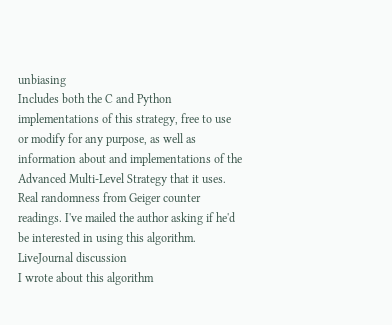unbiasing
Includes both the C and Python implementations of this strategy, free to use or modify for any purpose, as well as information about and implementations of the Advanced Multi-Level Strategy that it uses.
Real randomness from Geiger counter readings. I've mailed the author asking if he'd be interested in using this algorithm.
LiveJournal discussion
I wrote about this algorithm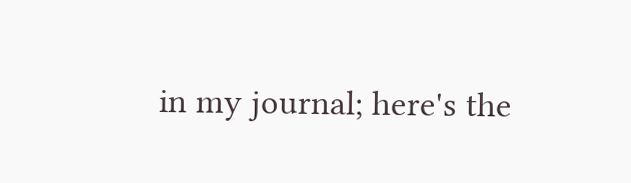in my journal; here's the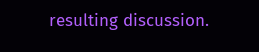resulting discussion.